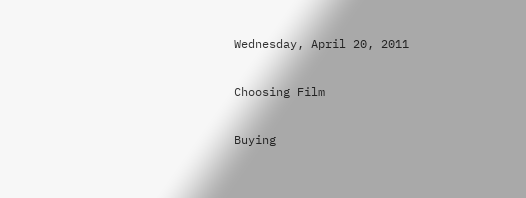Wednesday, April 20, 2011

Choosing Film

Buying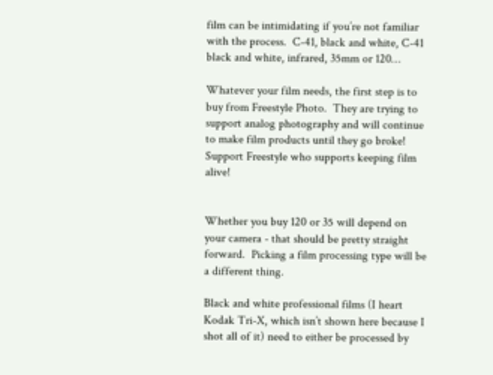film can be intimidating if you’re not familiar with the process.  C-41, black and white, C-41 black and white, infrared, 35mm or 120…

Whatever your film needs, the first step is to buy from Freestyle Photo.  They are trying to support analog photography and will continue to make film products until they go broke!  Support Freestyle who supports keeping film alive!


Whether you buy 120 or 35 will depend on your camera - that should be pretty straight forward.  Picking a film processing type will be a different thing.

Black and white professional films (I heart Kodak Tri-X, which isn’t shown here because I shot all of it) need to either be processed by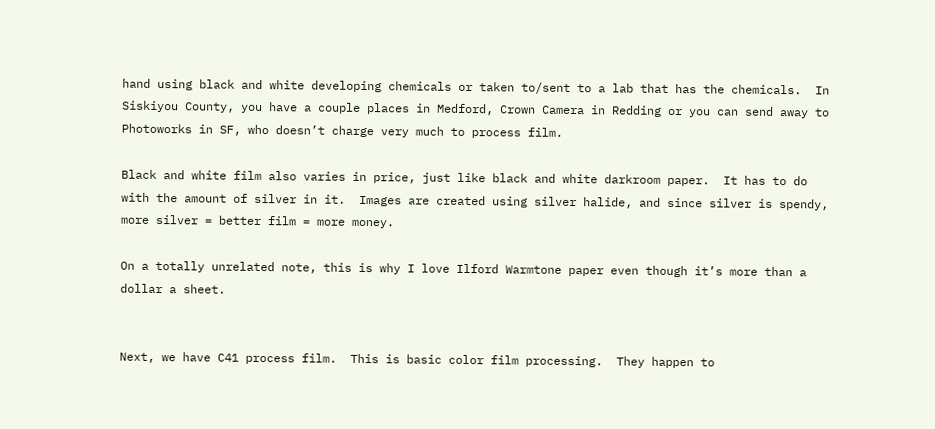hand using black and white developing chemicals or taken to/sent to a lab that has the chemicals.  In Siskiyou County, you have a couple places in Medford, Crown Camera in Redding or you can send away to Photoworks in SF, who doesn’t charge very much to process film.

Black and white film also varies in price, just like black and white darkroom paper.  It has to do with the amount of silver in it.  Images are created using silver halide, and since silver is spendy, more silver = better film = more money.

On a totally unrelated note, this is why I love Ilford Warmtone paper even though it’s more than a dollar a sheet.


Next, we have C41 process film.  This is basic color film processing.  They happen to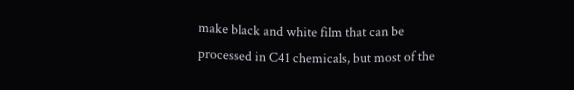make black and white film that can be processed in C41 chemicals, but most of the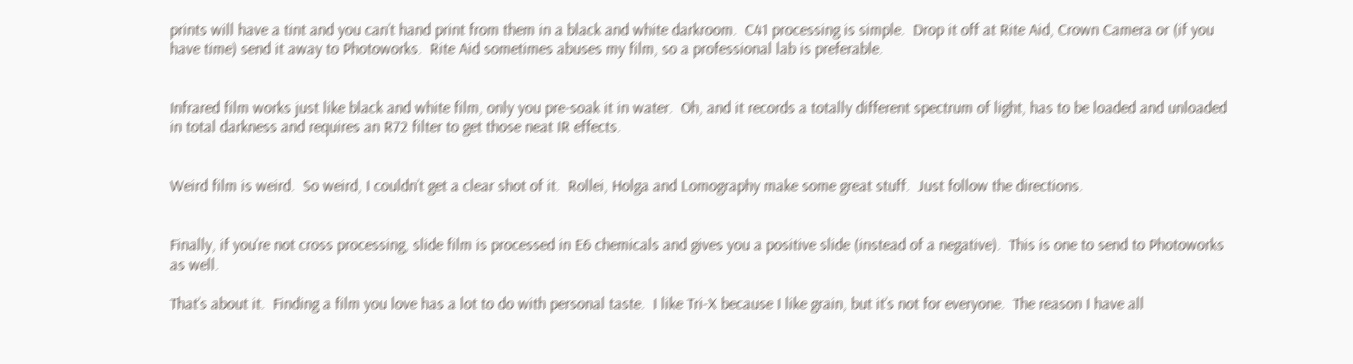prints will have a tint and you can’t hand print from them in a black and white darkroom.  C41 processing is simple.  Drop it off at Rite Aid, Crown Camera or (if you have time) send it away to Photoworks.  Rite Aid sometimes abuses my film, so a professional lab is preferable.


Infrared film works just like black and white film, only you pre-soak it in water.  Oh, and it records a totally different spectrum of light, has to be loaded and unloaded in total darkness and requires an R72 filter to get those neat IR effects.


Weird film is weird.  So weird, I couldn’t get a clear shot of it.  Rollei, Holga and Lomography make some great stuff.  Just follow the directions.


Finally, if you’re not cross processing, slide film is processed in E6 chemicals and gives you a positive slide (instead of a negative).  This is one to send to Photoworks as well.

That’s about it.  Finding a film you love has a lot to do with personal taste.  I like Tri-X because I like grain, but it’s not for everyone.  The reason I have all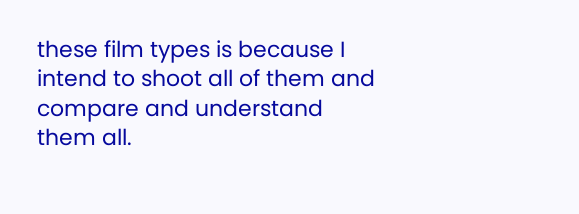these film types is because I intend to shoot all of them and compare and understand them all.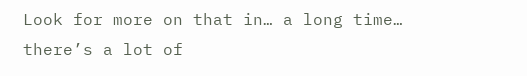Look for more on that in… a long time… there’s a lot of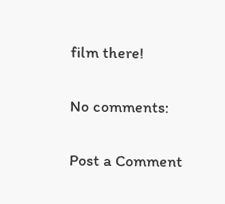film there!

No comments:

Post a Comment